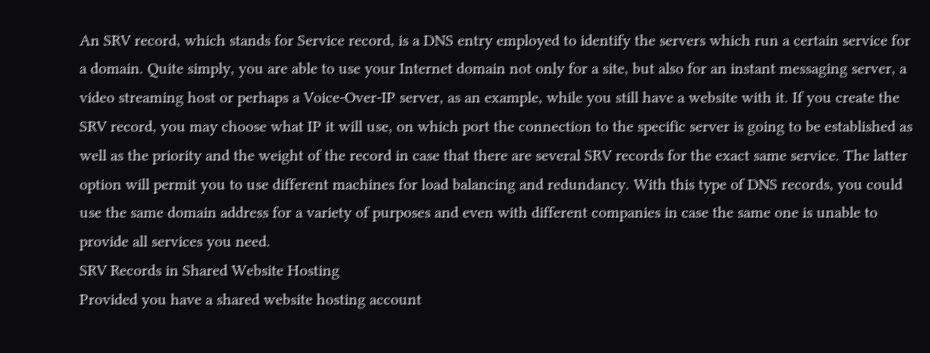An SRV record, which stands for Service record, is a DNS entry employed to identify the servers which run a certain service for a domain. Quite simply, you are able to use your Internet domain not only for a site, but also for an instant messaging server, a video streaming host or perhaps a Voice-Over-IP server, as an example, while you still have a website with it. If you create the SRV record, you may choose what IP it will use, on which port the connection to the specific server is going to be established as well as the priority and the weight of the record in case that there are several SRV records for the exact same service. The latter option will permit you to use different machines for load balancing and redundancy. With this type of DNS records, you could use the same domain address for a variety of purposes and even with different companies in case the same one is unable to provide all services you need.
SRV Records in Shared Website Hosting
Provided you have a shared website hosting account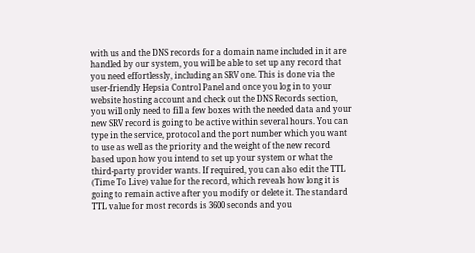with us and the DNS records for a domain name included in it are handled by our system, you will be able to set up any record that you need effortlessly, including an SRV one. This is done via the user-friendly Hepsia Control Panel and once you log in to your website hosting account and check out the DNS Records section, you will only need to fill a few boxes with the needed data and your new SRV record is going to be active within several hours. You can type in the service, protocol and the port number which you want to use as well as the priority and the weight of the new record based upon how you intend to set up your system or what the third-party provider wants. If required, you can also edit the TTL (Time To Live) value for the record, which reveals how long it is going to remain active after you modify or delete it. The standard TTL value for most records is 3600 seconds and you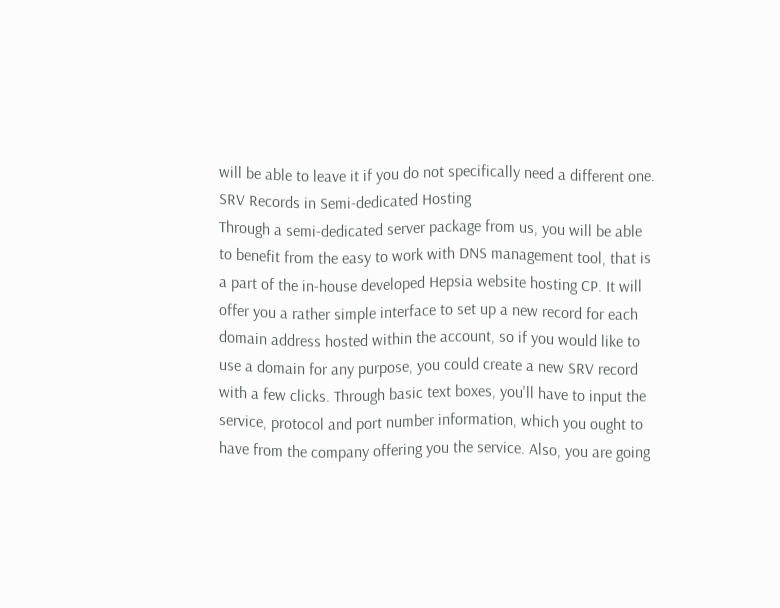will be able to leave it if you do not specifically need a different one.
SRV Records in Semi-dedicated Hosting
Through a semi-dedicated server package from us, you will be able to benefit from the easy to work with DNS management tool, that is a part of the in-house developed Hepsia website hosting CP. It will offer you a rather simple interface to set up a new record for each domain address hosted within the account, so if you would like to use a domain for any purpose, you could create a new SRV record with a few clicks. Through basic text boxes, you'll have to input the service, protocol and port number information, which you ought to have from the company offering you the service. Also, you are going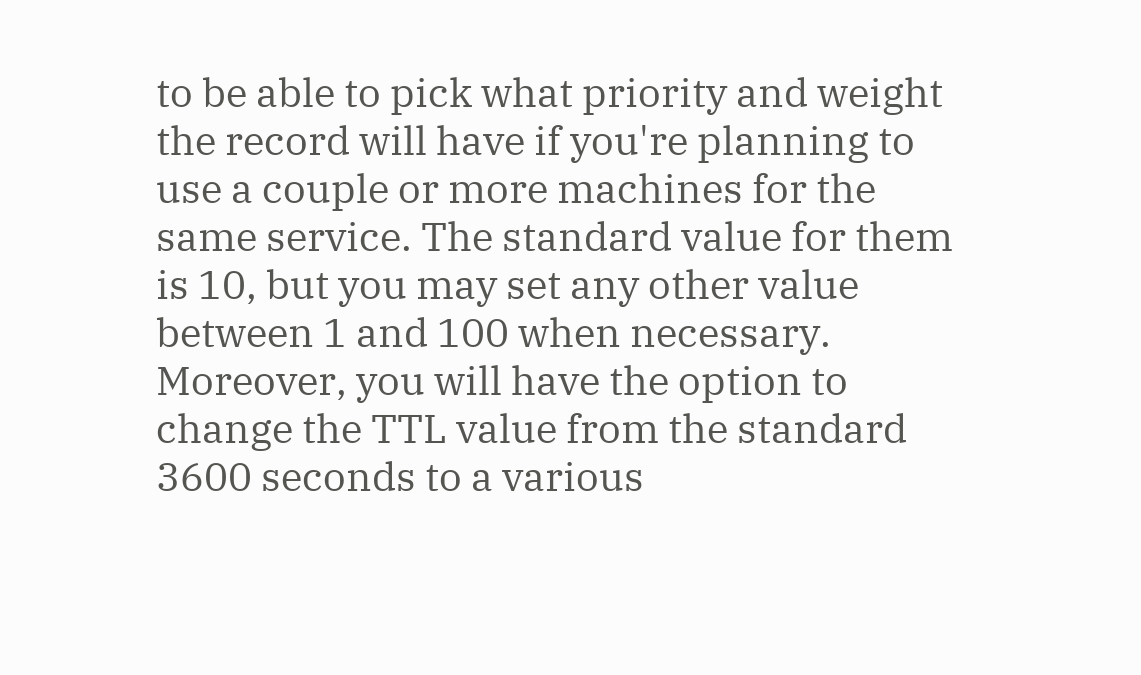to be able to pick what priority and weight the record will have if you're planning to use a couple or more machines for the same service. The standard value for them is 10, but you may set any other value between 1 and 100 when necessary. Moreover, you will have the option to change the TTL value from the standard 3600 seconds to a various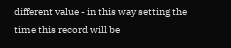different value - in this way setting the time this record will be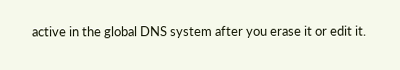active in the global DNS system after you erase it or edit it.